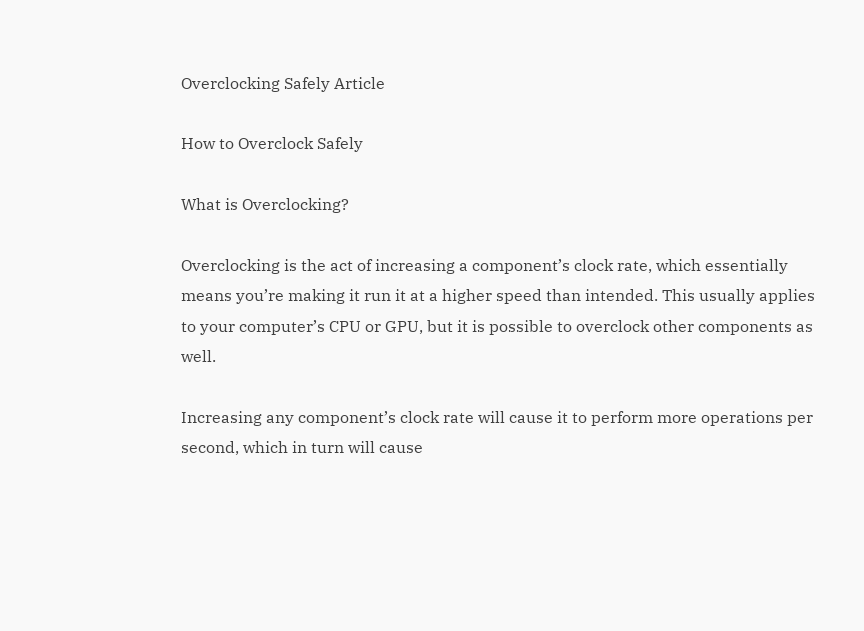Overclocking Safely Article

How to Overclock Safely

What is Overclocking?

Overclocking is the act of increasing a component’s clock rate, which essentially means you’re making it run it at a higher speed than intended. This usually applies to your computer’s CPU or GPU, but it is possible to overclock other components as well.

Increasing any component’s clock rate will cause it to perform more operations per second, which in turn will cause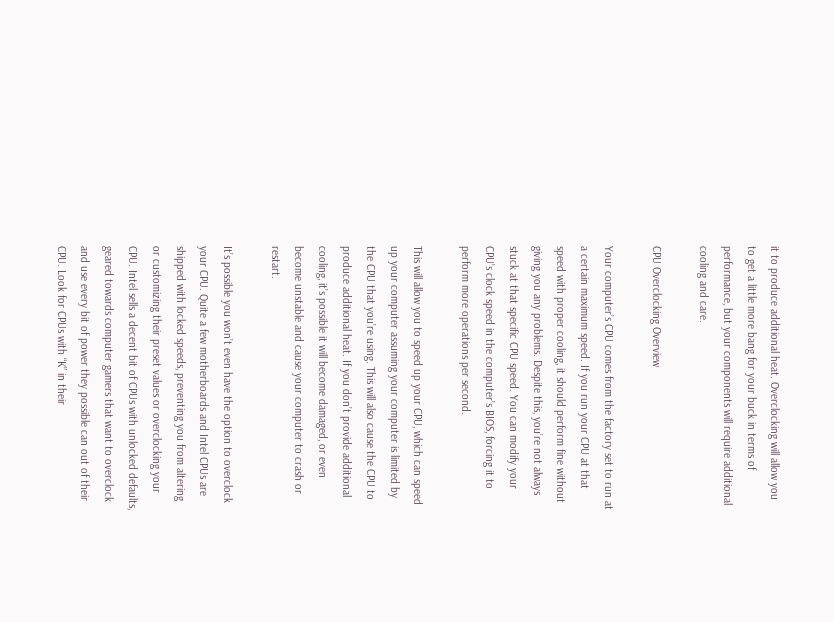it to produce additional heat. Overclocking will allow you to get a little more bang for your buck in terms of performance, but your components will require additional cooling and care.

CPU Overclocking Overview

Your computer’s CPU comes from the factory set to run at a certain maximum speed. If you run your CPU at that speed with proper cooling, it should perform fine without giving you any problems. Despite this, you’re not always stuck at that specific CPU speed. You can modify your CPU’s clock speed in the computer’s BIOS, forcing it to perform more operations per second.

This will allow you to speed up your CPU, which can speed up your computer assuming your computer is limited by the CPU that you’re using. This will also cause the CPU to produce additional heat. If you don’t provide additional cooling, it’s possible it will become damaged, or even become unstable and cause your computer to crash or restart.

It’s possible you won’t even have the option to overclock your CPU. Quite a few motherboards and Intel CPUs are shipped with locked speeds, preventing you from altering or customizing their preset values or overclocking your CPU. Intel sells a decent bit of CPUs with unlocked defaults, geared towards computer gamers that want to overclock and use every bit of power they possible can out of their CPU. Look for CPUs with “K” in their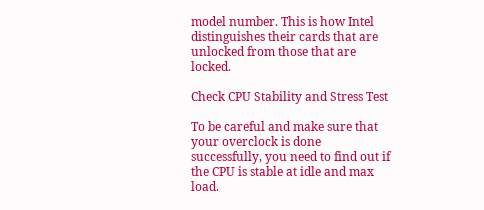model number. This is how Intel distinguishes their cards that are unlocked from those that are locked.

Check CPU Stability and Stress Test

To be careful and make sure that your overclock is done successfully, you need to find out if the CPU is stable at idle and max load.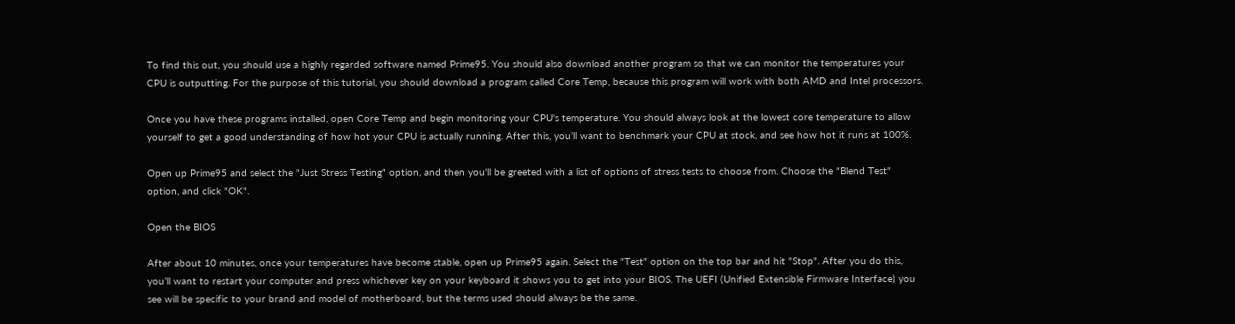To find this out, you should use a highly regarded software named Prime95. You should also download another program so that we can monitor the temperatures your CPU is outputting. For the purpose of this tutorial, you should download a program called Core Temp, because this program will work with both AMD and Intel processors.

Once you have these programs installed, open Core Temp and begin monitoring your CPU's temperature. You should always look at the lowest core temperature to allow yourself to get a good understanding of how hot your CPU is actually running. After this, you’ll want to benchmark your CPU at stock, and see how hot it runs at 100%.

Open up Prime95 and select the "Just Stress Testing" option, and then you'll be greeted with a list of options of stress tests to choose from. Choose the "Blend Test" option, and click "OK".

Open the BIOS

After about 10 minutes, once your temperatures have become stable, open up Prime95 again. Select the "Test" option on the top bar and hit "Stop". After you do this, you’ll want to restart your computer and press whichever key on your keyboard it shows you to get into your BIOS. The UEFI (Unified Extensible Firmware Interface) you see will be specific to your brand and model of motherboard, but the terms used should always be the same.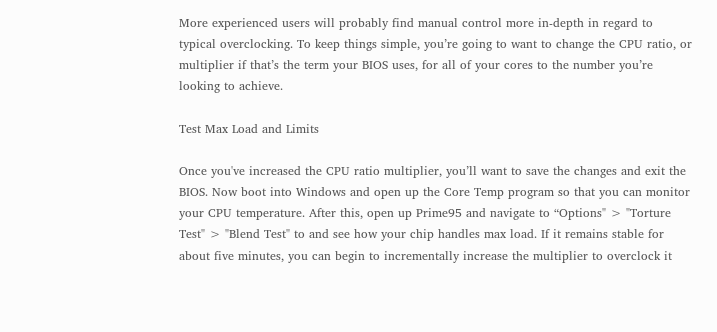More experienced users will probably find manual control more in-depth in regard to typical overclocking. To keep things simple, you’re going to want to change the CPU ratio, or multiplier if that’s the term your BIOS uses, for all of your cores to the number you’re looking to achieve.

Test Max Load and Limits

Once you've increased the CPU ratio multiplier, you’ll want to save the changes and exit the BIOS. Now boot into Windows and open up the Core Temp program so that you can monitor your CPU temperature. After this, open up Prime95 and navigate to “Options" > "Torture Test" > "Blend Test" to and see how your chip handles max load. If it remains stable for about five minutes, you can begin to incrementally increase the multiplier to overclock it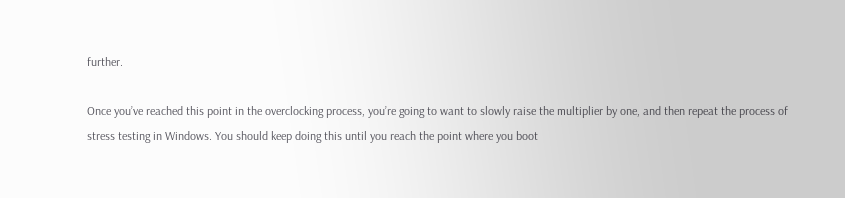further.

Once you’ve reached this point in the overclocking process, you’re going to want to slowly raise the multiplier by one, and then repeat the process of stress testing in Windows. You should keep doing this until you reach the point where you boot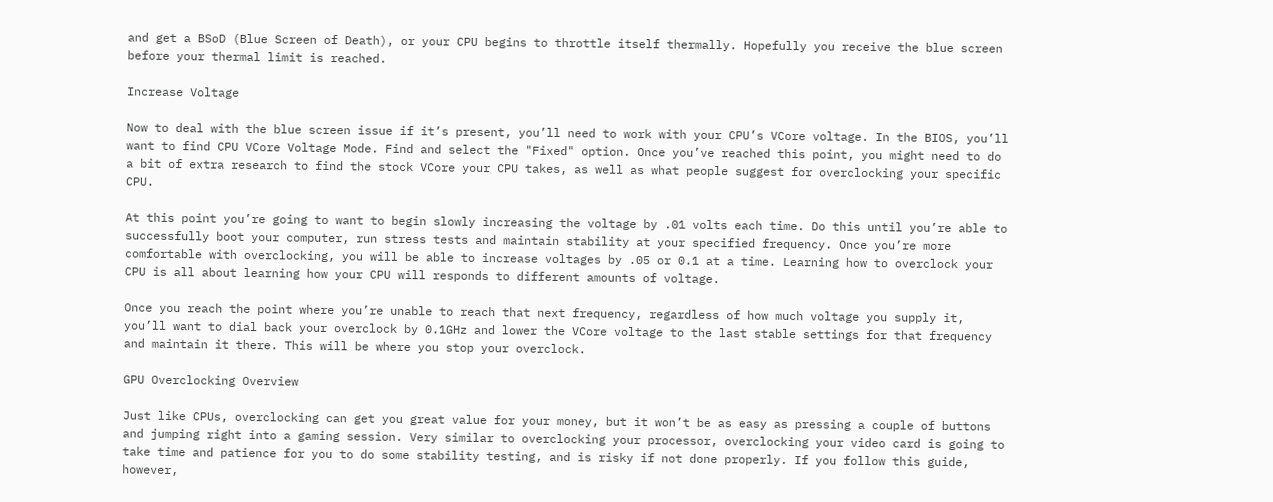and get a BSoD (Blue Screen of Death), or your CPU begins to throttle itself thermally. Hopefully you receive the blue screen before your thermal limit is reached.

Increase Voltage

Now to deal with the blue screen issue if it’s present, you’ll need to work with your CPU’s VCore voltage. In the BIOS, you’ll want to find CPU VCore Voltage Mode. Find and select the "Fixed" option. Once you’ve reached this point, you might need to do a bit of extra research to find the stock VCore your CPU takes, as well as what people suggest for overclocking your specific CPU.

At this point you’re going to want to begin slowly increasing the voltage by .01 volts each time. Do this until you’re able to successfully boot your computer, run stress tests and maintain stability at your specified frequency. Once you’re more comfortable with overclocking, you will be able to increase voltages by .05 or 0.1 at a time. Learning how to overclock your CPU is all about learning how your CPU will responds to different amounts of voltage.

Once you reach the point where you’re unable to reach that next frequency, regardless of how much voltage you supply it, you’ll want to dial back your overclock by 0.1GHz and lower the VCore voltage to the last stable settings for that frequency and maintain it there. This will be where you stop your overclock.

GPU Overclocking Overview

Just like CPUs, overclocking can get you great value for your money, but it won’t be as easy as pressing a couple of buttons and jumping right into a gaming session. Very similar to overclocking your processor, overclocking your video card is going to take time and patience for you to do some stability testing, and is risky if not done properly. If you follow this guide, however,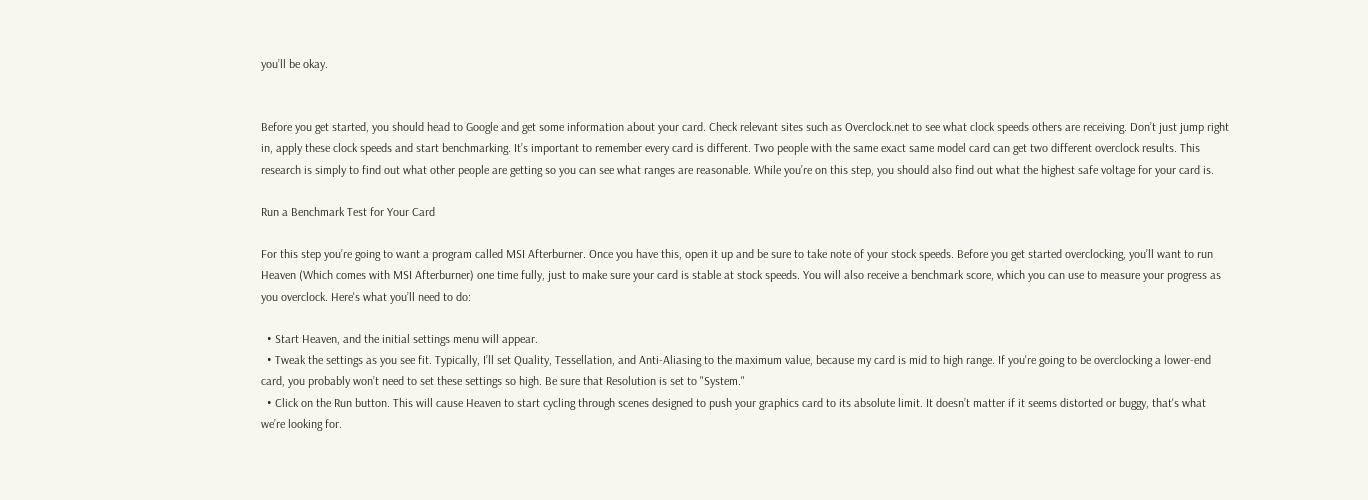you’ll be okay.


Before you get started, you should head to Google and get some information about your card. Check relevant sites such as Overclock.net to see what clock speeds others are receiving. Don’t just jump right in, apply these clock speeds and start benchmarking. It’s important to remember every card is different. Two people with the same exact same model card can get two different overclock results. This research is simply to find out what other people are getting so you can see what ranges are reasonable. While you’re on this step, you should also find out what the highest safe voltage for your card is.

Run a Benchmark Test for Your Card

For this step you’re going to want a program called MSI Afterburner. Once you have this, open it up and be sure to take note of your stock speeds. Before you get started overclocking, you’ll want to run Heaven (Which comes with MSI Afterburner) one time fully, just to make sure your card is stable at stock speeds. You will also receive a benchmark score, which you can use to measure your progress as you overclock. Here's what you’ll need to do:

  • Start Heaven, and the initial settings menu will appear.
  • Tweak the settings as you see fit. Typically, I’ll set Quality, Tessellation, and Anti-Aliasing to the maximum value, because my card is mid to high range. If you're going to be overclocking a lower-end card, you probably won’t need to set these settings so high. Be sure that Resolution is set to "System."
  • Click on the Run button. This will cause Heaven to start cycling through scenes designed to push your graphics card to its absolute limit. It doesn’t matter if it seems distorted or buggy, that's what we’re looking for.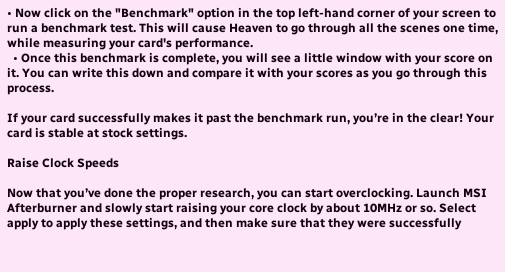• Now click on the "Benchmark" option in the top left-hand corner of your screen to run a benchmark test. This will cause Heaven to go through all the scenes one time, while measuring your card's performance.
  • Once this benchmark is complete, you will see a little window with your score on it. You can write this down and compare it with your scores as you go through this process.

If your card successfully makes it past the benchmark run, you’re in the clear! Your card is stable at stock settings.

Raise Clock Speeds

Now that you’ve done the proper research, you can start overclocking. Launch MSI Afterburner and slowly start raising your core clock by about 10MHz or so. Select apply to apply these settings, and then make sure that they were successfully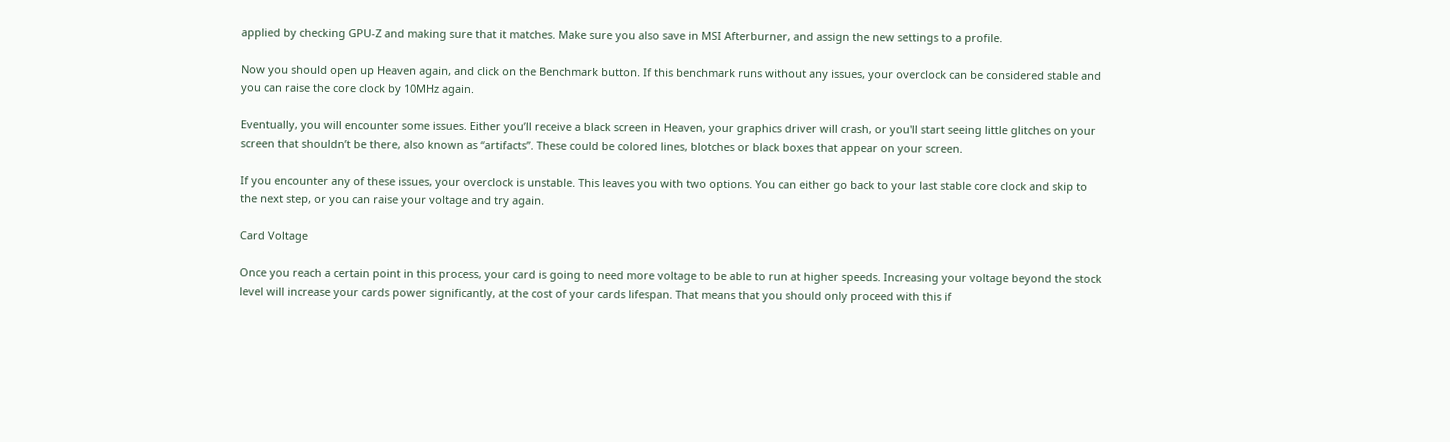applied by checking GPU-Z and making sure that it matches. Make sure you also save in MSI Afterburner, and assign the new settings to a profile.

Now you should open up Heaven again, and click on the Benchmark button. If this benchmark runs without any issues, your overclock can be considered stable and you can raise the core clock by 10MHz again.

Eventually, you will encounter some issues. Either you’ll receive a black screen in Heaven, your graphics driver will crash, or you'll start seeing little glitches on your screen that shouldn’t be there, also known as “artifacts”. These could be colored lines, blotches or black boxes that appear on your screen.

If you encounter any of these issues, your overclock is unstable. This leaves you with two options. You can either go back to your last stable core clock and skip to the next step, or you can raise your voltage and try again.

Card Voltage

Once you reach a certain point in this process, your card is going to need more voltage to be able to run at higher speeds. Increasing your voltage beyond the stock level will increase your cards power significantly, at the cost of your cards lifespan. That means that you should only proceed with this if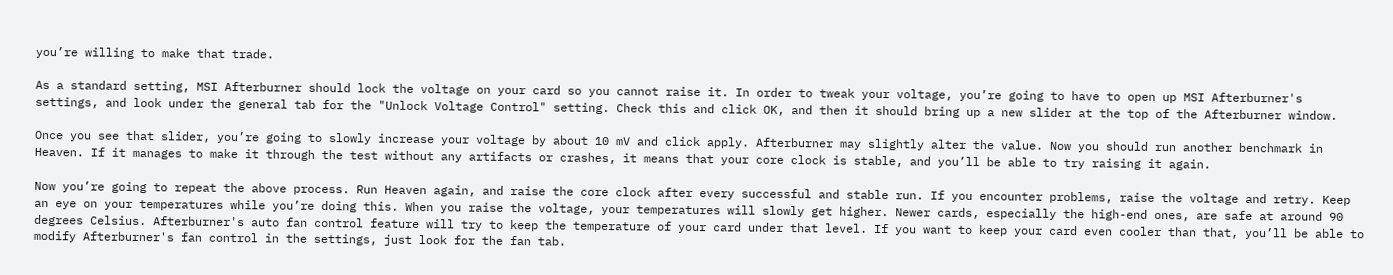you’re willing to make that trade.

As a standard setting, MSI Afterburner should lock the voltage on your card so you cannot raise it. In order to tweak your voltage, you’re going to have to open up MSI Afterburner's settings, and look under the general tab for the "Unlock Voltage Control" setting. Check this and click OK, and then it should bring up a new slider at the top of the Afterburner window.

Once you see that slider, you’re going to slowly increase your voltage by about 10 mV and click apply. Afterburner may slightly alter the value. Now you should run another benchmark in Heaven. If it manages to make it through the test without any artifacts or crashes, it means that your core clock is stable, and you’ll be able to try raising it again.

Now you’re going to repeat the above process. Run Heaven again, and raise the core clock after every successful and stable run. If you encounter problems, raise the voltage and retry. Keep an eye on your temperatures while you’re doing this. When you raise the voltage, your temperatures will slowly get higher. Newer cards, especially the high-end ones, are safe at around 90 degrees Celsius. Afterburner's auto fan control feature will try to keep the temperature of your card under that level. If you want to keep your card even cooler than that, you’ll be able to modify Afterburner's fan control in the settings, just look for the fan tab.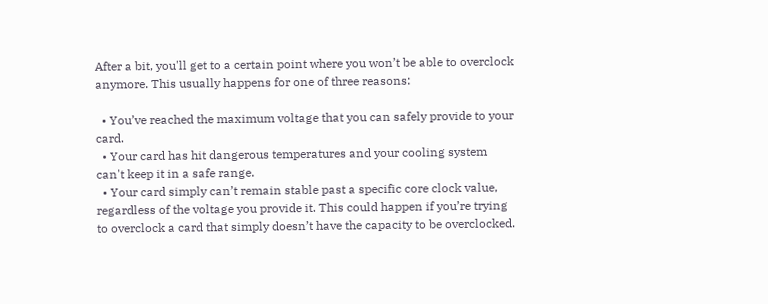After a bit, you'll get to a certain point where you won’t be able to overclock anymore. This usually happens for one of three reasons:

  • You’ve reached the maximum voltage that you can safely provide to your card.
  • Your card has hit dangerous temperatures and your cooling system can't keep it in a safe range.
  • Your card simply can’t remain stable past a specific core clock value, regardless of the voltage you provide it. This could happen if you’re trying to overclock a card that simply doesn’t have the capacity to be overclocked.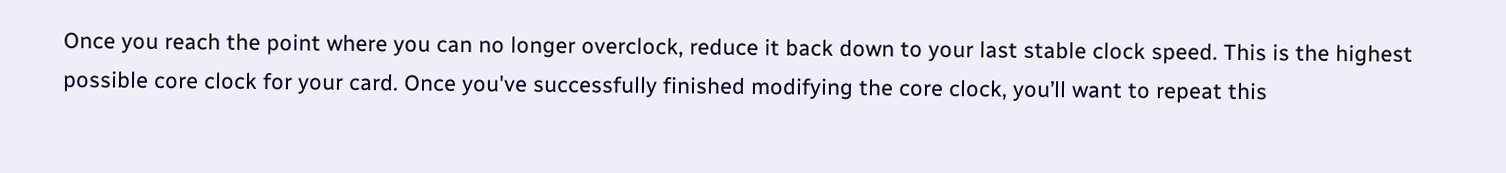Once you reach the point where you can no longer overclock, reduce it back down to your last stable clock speed. This is the highest possible core clock for your card. Once you've successfully finished modifying the core clock, you’ll want to repeat this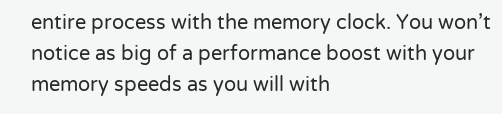entire process with the memory clock. You won’t notice as big of a performance boost with your memory speeds as you will with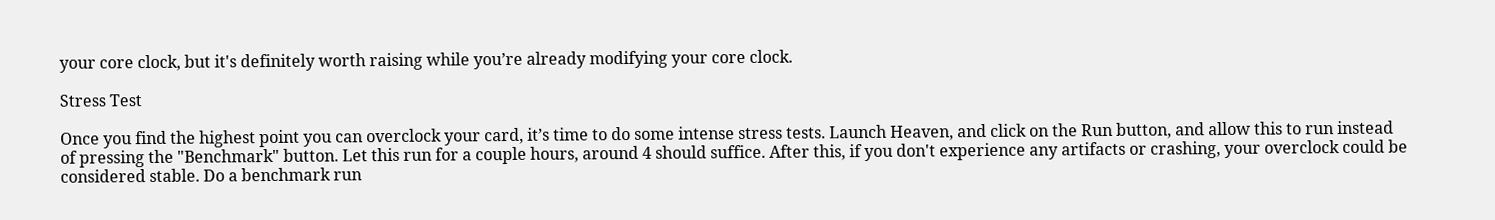your core clock, but it's definitely worth raising while you’re already modifying your core clock.

Stress Test

Once you find the highest point you can overclock your card, it’s time to do some intense stress tests. Launch Heaven, and click on the Run button, and allow this to run instead of pressing the "Benchmark" button. Let this run for a couple hours, around 4 should suffice. After this, if you don't experience any artifacts or crashing, your overclock could be considered stable. Do a benchmark run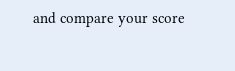and compare your score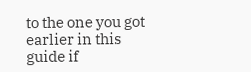to the one you got earlier in this guide if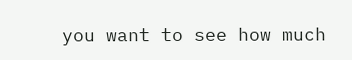you want to see how much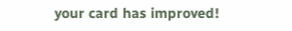your card has improved!